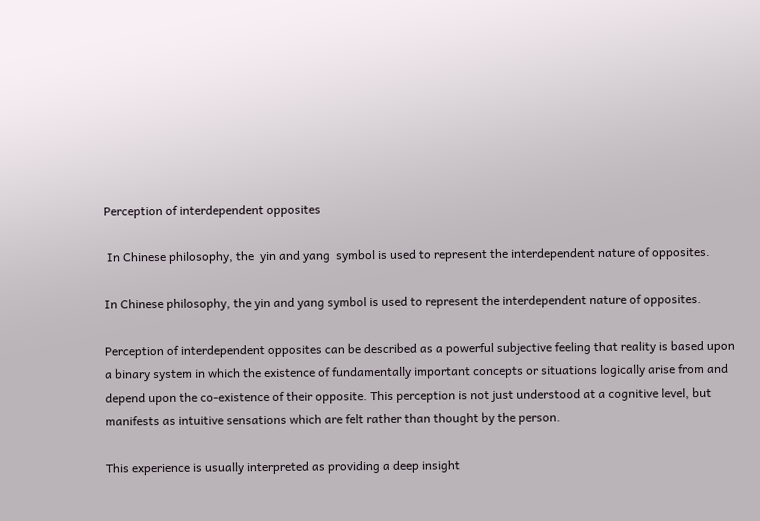Perception of interdependent opposites

 In Chinese philosophy, the  yin and yang  symbol is used to represent the interdependent nature of opposites.

In Chinese philosophy, the yin and yang symbol is used to represent the interdependent nature of opposites.

Perception of interdependent opposites can be described as a powerful subjective feeling that reality is based upon a binary system in which the existence of fundamentally important concepts or situations logically arise from and depend upon the co-existence of their opposite. This perception is not just understood at a cognitive level, but manifests as intuitive sensations which are felt rather than thought by the person.

This experience is usually interpreted as providing a deep insight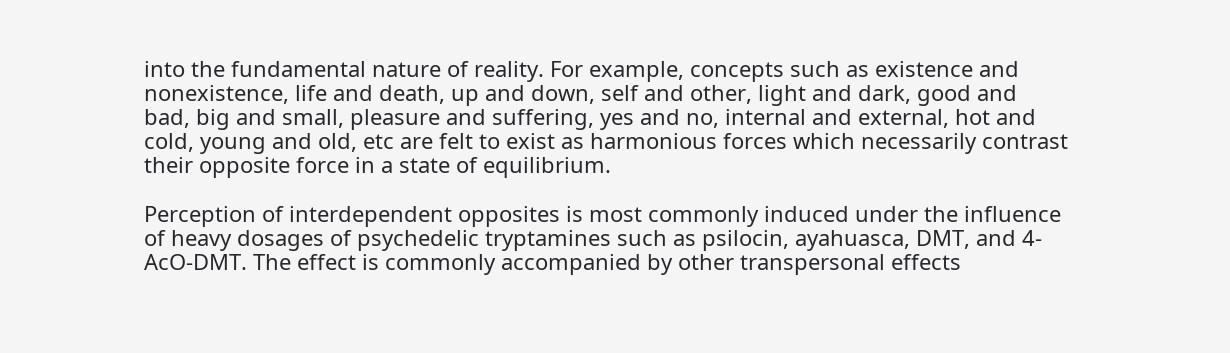into the fundamental nature of reality. For example, concepts such as existence and nonexistence, life and death, up and down, self and other, light and dark, good and bad, big and small, pleasure and suffering, yes and no, internal and external, hot and cold, young and old, etc are felt to exist as harmonious forces which necessarily contrast their opposite force in a state of equilibrium.

Perception of interdependent opposites is most commonly induced under the influence of heavy dosages of psychedelic tryptamines such as psilocin, ayahuasca, DMT, and 4-AcO-DMT. The effect is commonly accompanied by other transpersonal effects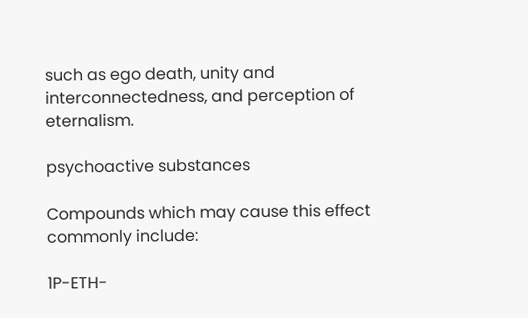such as ego death, unity and interconnectedness, and perception of eternalism.

psychoactive substances

Compounds which may cause this effect commonly include:

1P-ETH-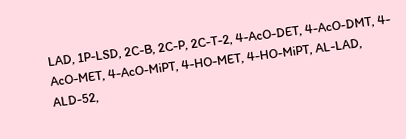LAD, 1P-LSD, 2C-B, 2C-P, 2C-T-2, 4-AcO-DET, 4-AcO-DMT, 4-AcO-MET, 4-AcO-MiPT, 4-HO-MET, 4-HO-MiPT, AL-LAD, ALD-52,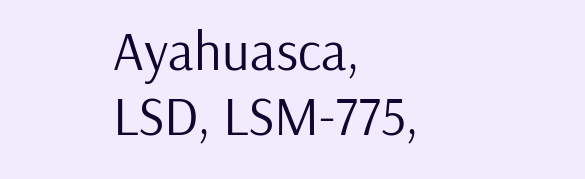Ayahuasca, LSD, LSM-775,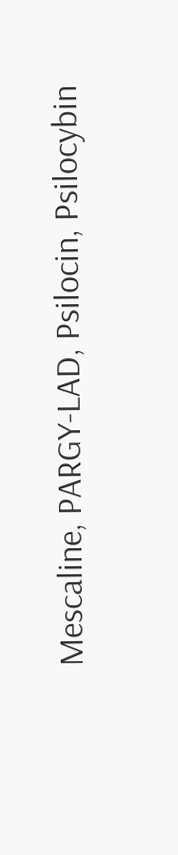Mescaline, PARGY-LAD, Psilocin, Psilocybin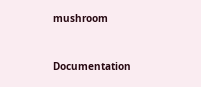mushroom


Documentation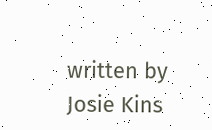written by Josie Kins